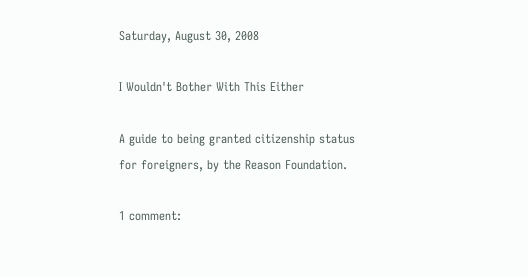Saturday, August 30, 2008

I Wouldn't Bother With This Either

A guide to being granted citizenship status for foreigners, by the Reason Foundation.

1 comment: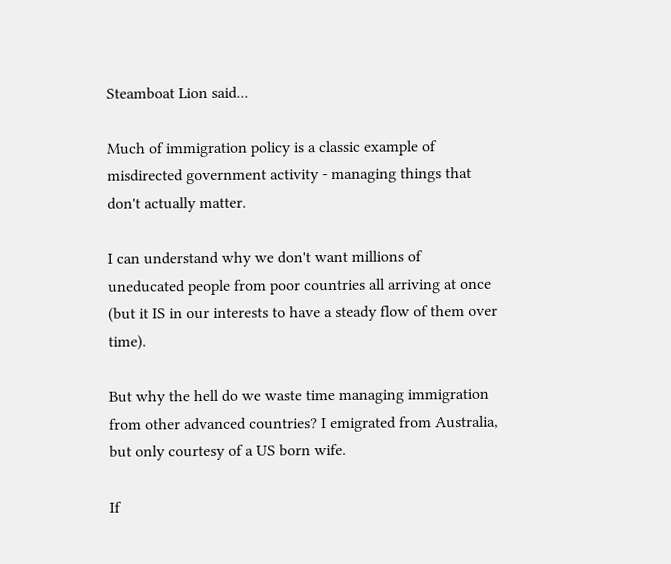Steamboat Lion said...

Much of immigration policy is a classic example of misdirected government activity - managing things that don't actually matter.

I can understand why we don't want millions of uneducated people from poor countries all arriving at once (but it IS in our interests to have a steady flow of them over time).

But why the hell do we waste time managing immigration from other advanced countries? I emigrated from Australia, but only courtesy of a US born wife.

If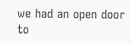we had an open door to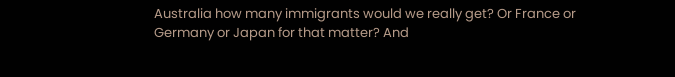Australia how many immigrants would we really get? Or France or Germany or Japan for that matter? And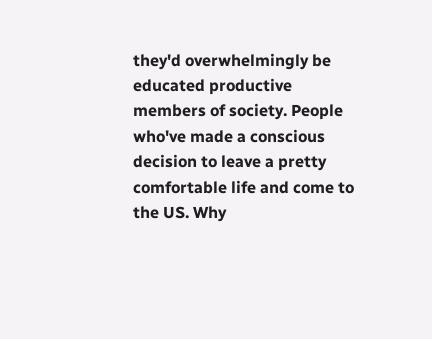they'd overwhelmingly be educated productive members of society. People who've made a conscious decision to leave a pretty comfortable life and come to the US. Why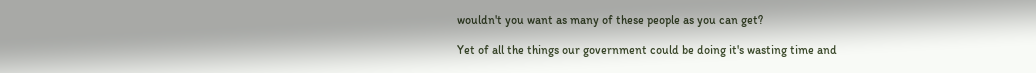wouldn't you want as many of these people as you can get?

Yet of all the things our government could be doing it's wasting time and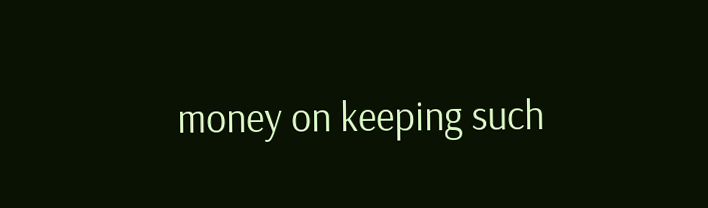money on keeping such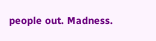people out. Madness.